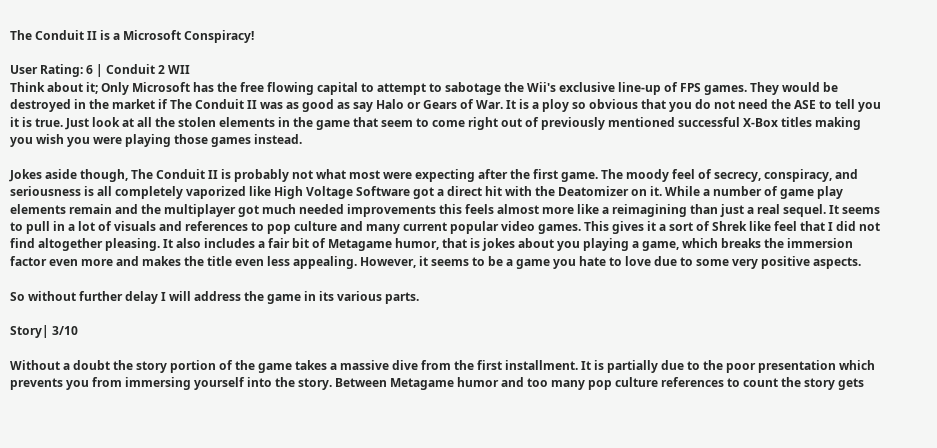The Conduit II is a Microsoft Conspiracy!

User Rating: 6 | Conduit 2 WII
Think about it; Only Microsoft has the free flowing capital to attempt to sabotage the Wii's exclusive line-up of FPS games. They would be destroyed in the market if The Conduit II was as good as say Halo or Gears of War. It is a ploy so obvious that you do not need the ASE to tell you it is true. Just look at all the stolen elements in the game that seem to come right out of previously mentioned successful X-Box titles making you wish you were playing those games instead.

Jokes aside though, The Conduit II is probably not what most were expecting after the first game. The moody feel of secrecy, conspiracy, and seriousness is all completely vaporized like High Voltage Software got a direct hit with the Deatomizer on it. While a number of game play elements remain and the multiplayer got much needed improvements this feels almost more like a reimagining than just a real sequel. It seems to pull in a lot of visuals and references to pop culture and many current popular video games. This gives it a sort of Shrek like feel that I did not find altogether pleasing. It also includes a fair bit of Metagame humor, that is jokes about you playing a game, which breaks the immersion factor even more and makes the title even less appealing. However, it seems to be a game you hate to love due to some very positive aspects.

So without further delay I will address the game in its various parts.

Story| 3/10

Without a doubt the story portion of the game takes a massive dive from the first installment. It is partially due to the poor presentation which prevents you from immersing yourself into the story. Between Metagame humor and too many pop culture references to count the story gets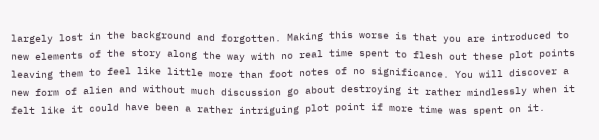largely lost in the background and forgotten. Making this worse is that you are introduced to new elements of the story along the way with no real time spent to flesh out these plot points leaving them to feel like little more than foot notes of no significance. You will discover a new form of alien and without much discussion go about destroying it rather mindlessly when it felt like it could have been a rather intriguing plot point if more time was spent on it.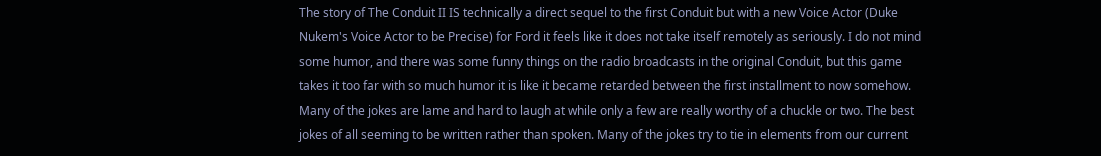The story of The Conduit II IS technically a direct sequel to the first Conduit but with a new Voice Actor (Duke Nukem's Voice Actor to be Precise) for Ford it feels like it does not take itself remotely as seriously. I do not mind some humor, and there was some funny things on the radio broadcasts in the original Conduit, but this game takes it too far with so much humor it is like it became retarded between the first installment to now somehow. Many of the jokes are lame and hard to laugh at while only a few are really worthy of a chuckle or two. The best jokes of all seeming to be written rather than spoken. Many of the jokes try to tie in elements from our current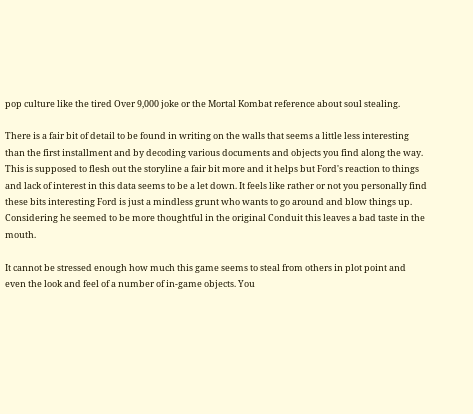pop culture like the tired Over 9,000 joke or the Mortal Kombat reference about soul stealing.

There is a fair bit of detail to be found in writing on the walls that seems a little less interesting than the first installment and by decoding various documents and objects you find along the way. This is supposed to flesh out the storyline a fair bit more and it helps but Ford's reaction to things and lack of interest in this data seems to be a let down. It feels like rather or not you personally find these bits interesting Ford is just a mindless grunt who wants to go around and blow things up. Considering he seemed to be more thoughtful in the original Conduit this leaves a bad taste in the mouth.

It cannot be stressed enough how much this game seems to steal from others in plot point and even the look and feel of a number of in-game objects. You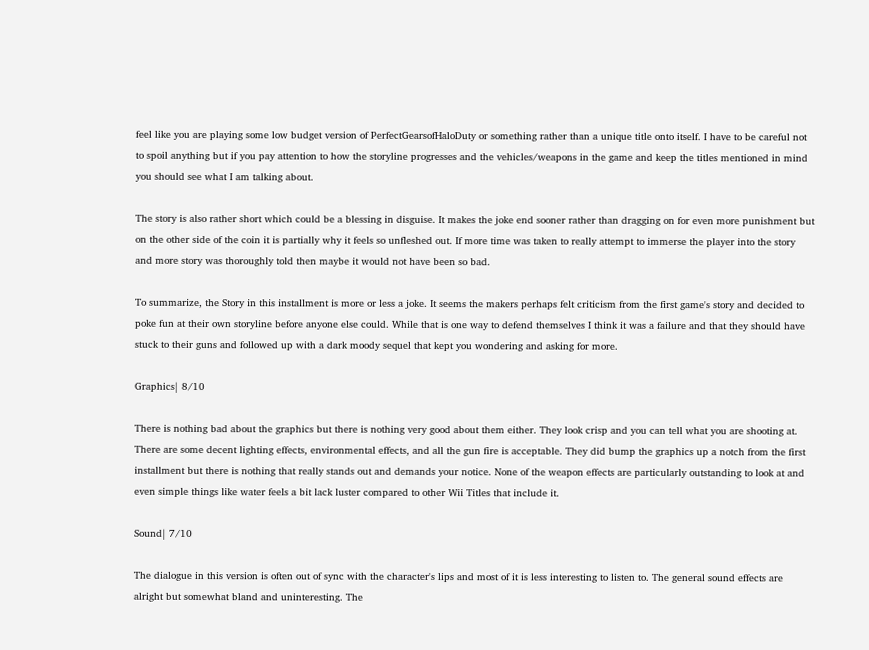feel like you are playing some low budget version of PerfectGearsofHaloDuty or something rather than a unique title onto itself. I have to be careful not to spoil anything but if you pay attention to how the storyline progresses and the vehicles/weapons in the game and keep the titles mentioned in mind you should see what I am talking about.

The story is also rather short which could be a blessing in disguise. It makes the joke end sooner rather than dragging on for even more punishment but on the other side of the coin it is partially why it feels so unfleshed out. If more time was taken to really attempt to immerse the player into the story and more story was thoroughly told then maybe it would not have been so bad.

To summarize, the Story in this installment is more or less a joke. It seems the makers perhaps felt criticism from the first game's story and decided to poke fun at their own storyline before anyone else could. While that is one way to defend themselves I think it was a failure and that they should have stuck to their guns and followed up with a dark moody sequel that kept you wondering and asking for more.

Graphics| 8/10

There is nothing bad about the graphics but there is nothing very good about them either. They look crisp and you can tell what you are shooting at. There are some decent lighting effects, environmental effects, and all the gun fire is acceptable. They did bump the graphics up a notch from the first installment but there is nothing that really stands out and demands your notice. None of the weapon effects are particularly outstanding to look at and even simple things like water feels a bit lack luster compared to other Wii Titles that include it.

Sound| 7/10

The dialogue in this version is often out of sync with the character's lips and most of it is less interesting to listen to. The general sound effects are alright but somewhat bland and uninteresting. The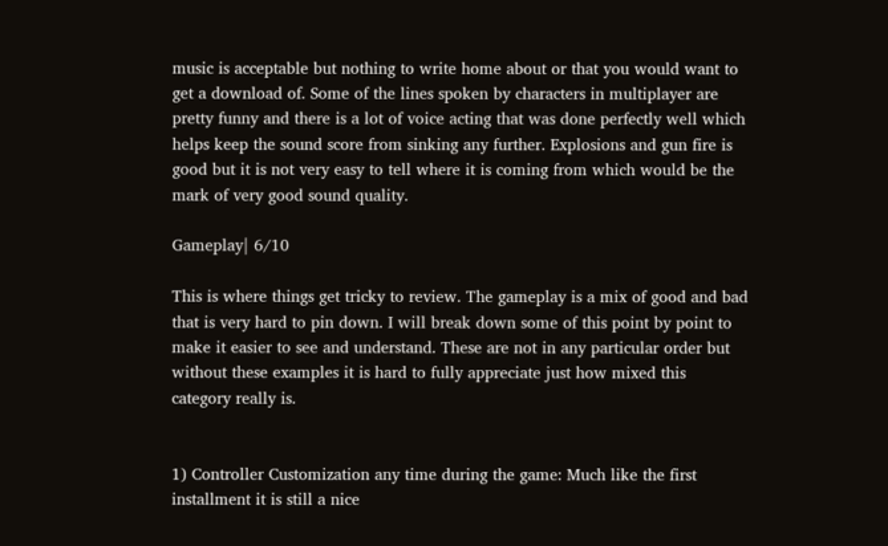music is acceptable but nothing to write home about or that you would want to get a download of. Some of the lines spoken by characters in multiplayer are pretty funny and there is a lot of voice acting that was done perfectly well which helps keep the sound score from sinking any further. Explosions and gun fire is good but it is not very easy to tell where it is coming from which would be the mark of very good sound quality.

Gameplay| 6/10

This is where things get tricky to review. The gameplay is a mix of good and bad that is very hard to pin down. I will break down some of this point by point to make it easier to see and understand. These are not in any particular order but without these examples it is hard to fully appreciate just how mixed this category really is.


1) Controller Customization any time during the game: Much like the first installment it is still a nice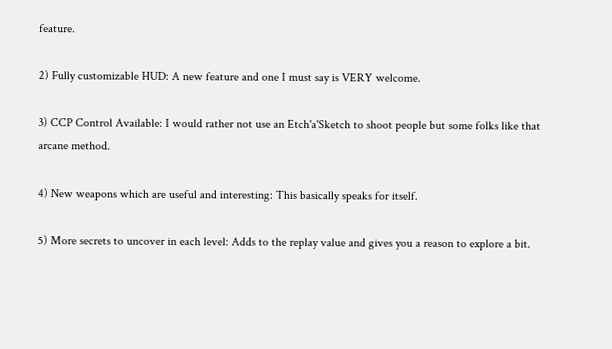feature.

2) Fully customizable HUD: A new feature and one I must say is VERY welcome.

3) CCP Control Available: I would rather not use an Etch'a'Sketch to shoot people but some folks like that arcane method.

4) New weapons which are useful and interesting: This basically speaks for itself.

5) More secrets to uncover in each level: Adds to the replay value and gives you a reason to explore a bit.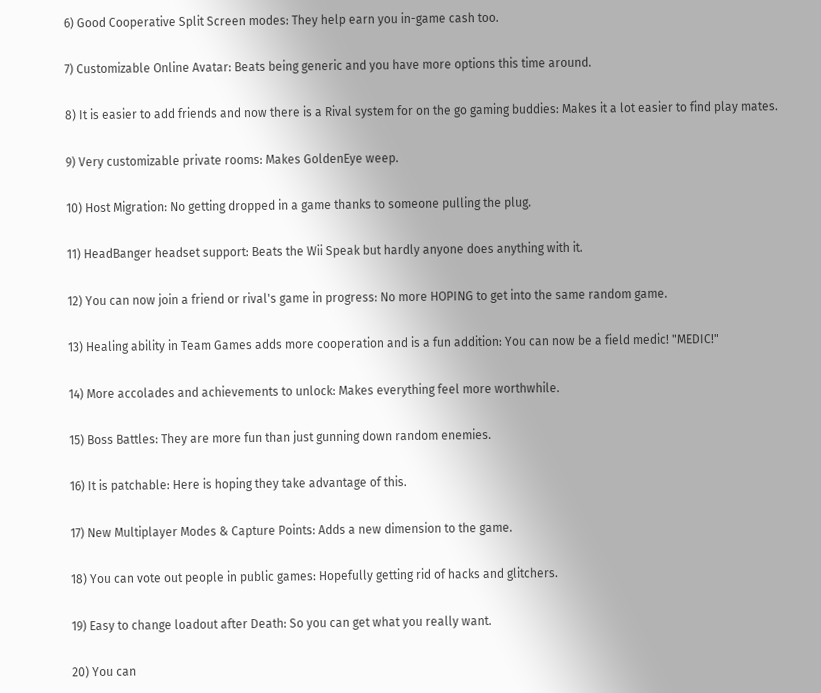6) Good Cooperative Split Screen modes: They help earn you in-game cash too.

7) Customizable Online Avatar: Beats being generic and you have more options this time around.

8) It is easier to add friends and now there is a Rival system for on the go gaming buddies: Makes it a lot easier to find play mates.

9) Very customizable private rooms: Makes GoldenEye weep.

10) Host Migration: No getting dropped in a game thanks to someone pulling the plug.

11) HeadBanger headset support: Beats the Wii Speak but hardly anyone does anything with it.

12) You can now join a friend or rival's game in progress: No more HOPING to get into the same random game.

13) Healing ability in Team Games adds more cooperation and is a fun addition: You can now be a field medic! "MEDIC!"

14) More accolades and achievements to unlock: Makes everything feel more worthwhile.

15) Boss Battles: They are more fun than just gunning down random enemies.

16) It is patchable: Here is hoping they take advantage of this.

17) New Multiplayer Modes & Capture Points: Adds a new dimension to the game.

18) You can vote out people in public games: Hopefully getting rid of hacks and glitchers.

19) Easy to change loadout after Death: So you can get what you really want.

20) You can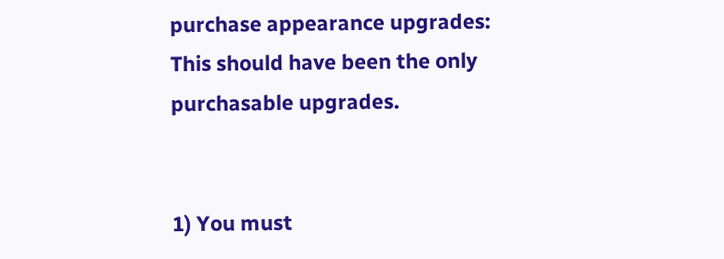purchase appearance upgrades: This should have been the only purchasable upgrades.


1) You must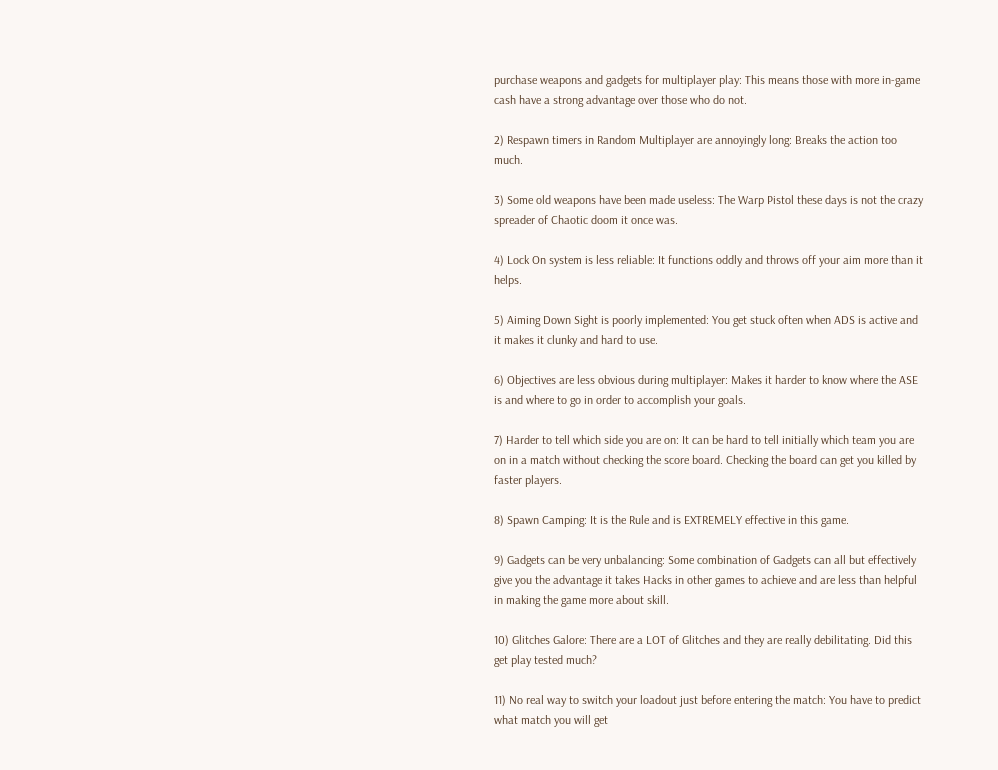purchase weapons and gadgets for multiplayer play: This means those with more in-game cash have a strong advantage over those who do not.

2) Respawn timers in Random Multiplayer are annoyingly long: Breaks the action too much.

3) Some old weapons have been made useless: The Warp Pistol these days is not the crazy spreader of Chaotic doom it once was.

4) Lock On system is less reliable: It functions oddly and throws off your aim more than it helps.

5) Aiming Down Sight is poorly implemented: You get stuck often when ADS is active and it makes it clunky and hard to use.

6) Objectives are less obvious during multiplayer: Makes it harder to know where the ASE is and where to go in order to accomplish your goals.

7) Harder to tell which side you are on: It can be hard to tell initially which team you are on in a match without checking the score board. Checking the board can get you killed by faster players.

8) Spawn Camping: It is the Rule and is EXTREMELY effective in this game.

9) Gadgets can be very unbalancing: Some combination of Gadgets can all but effectively give you the advantage it takes Hacks in other games to achieve and are less than helpful in making the game more about skill.

10) Glitches Galore: There are a LOT of Glitches and they are really debilitating. Did this get play tested much?

11) No real way to switch your loadout just before entering the match: You have to predict what match you will get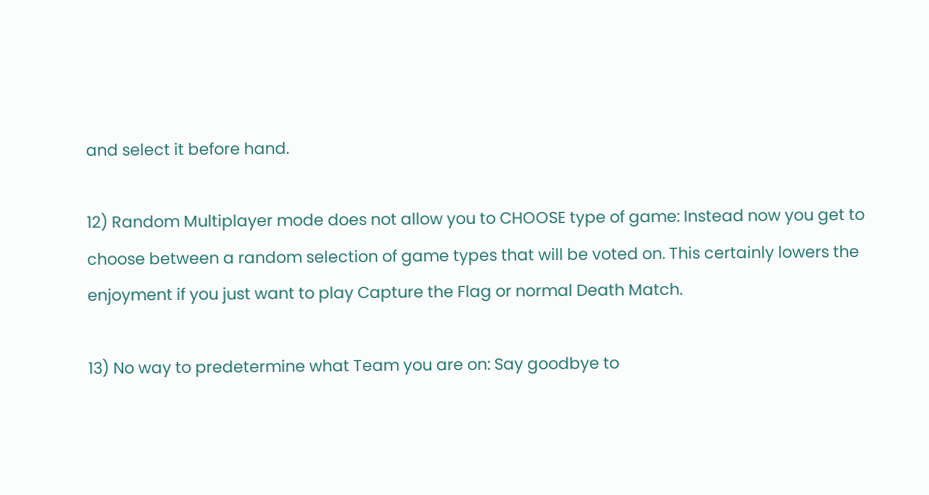and select it before hand.

12) Random Multiplayer mode does not allow you to CHOOSE type of game: Instead now you get to choose between a random selection of game types that will be voted on. This certainly lowers the enjoyment if you just want to play Capture the Flag or normal Death Match.

13) No way to predetermine what Team you are on: Say goodbye to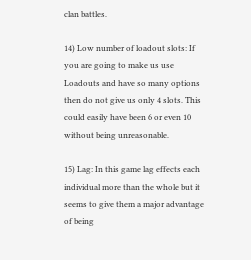clan battles.

14) Low number of loadout slots: If you are going to make us use Loadouts and have so many options then do not give us only 4 slots. This could easily have been 6 or even 10 without being unreasonable.

15) Lag: In this game lag effects each individual more than the whole but it seems to give them a major advantage of being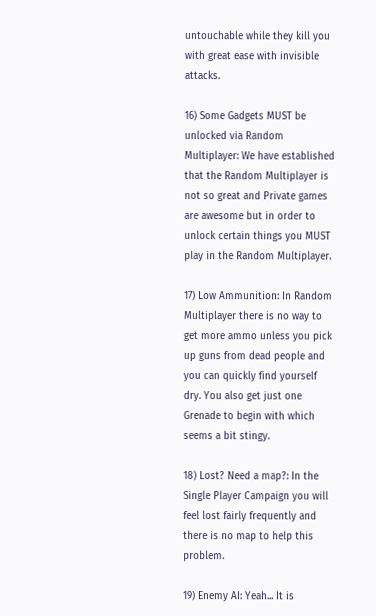untouchable while they kill you with great ease with invisible attacks.

16) Some Gadgets MUST be unlocked via Random Multiplayer: We have established that the Random Multiplayer is not so great and Private games are awesome but in order to unlock certain things you MUST play in the Random Multiplayer.

17) Low Ammunition: In Random Multiplayer there is no way to get more ammo unless you pick up guns from dead people and you can quickly find yourself dry. You also get just one Grenade to begin with which seems a bit stingy.

18) Lost? Need a map?: In the Single Player Campaign you will feel lost fairly frequently and there is no map to help this problem.

19) Enemy AI: Yeah... It is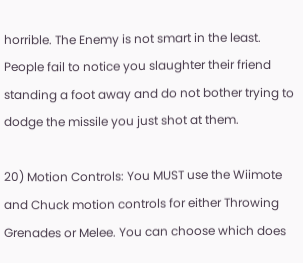horrible. The Enemy is not smart in the least. People fail to notice you slaughter their friend standing a foot away and do not bother trying to dodge the missile you just shot at them.

20) Motion Controls: You MUST use the Wiimote and Chuck motion controls for either Throwing Grenades or Melee. You can choose which does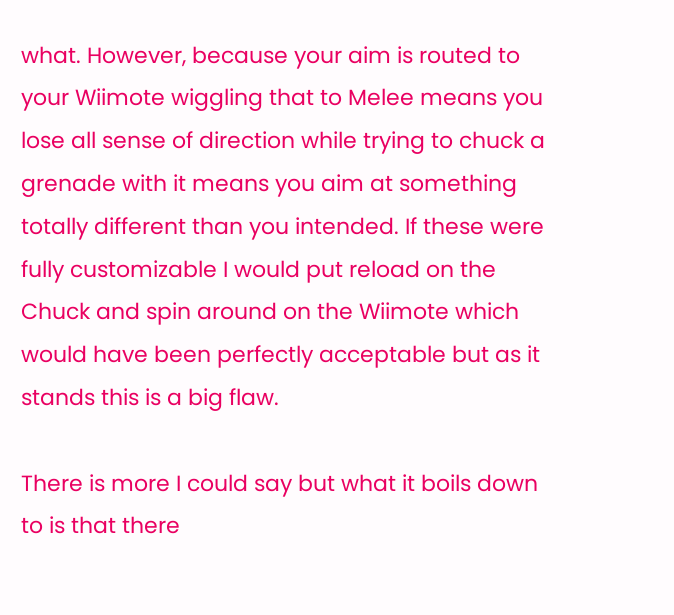what. However, because your aim is routed to your Wiimote wiggling that to Melee means you lose all sense of direction while trying to chuck a grenade with it means you aim at something totally different than you intended. If these were fully customizable I would put reload on the Chuck and spin around on the Wiimote which would have been perfectly acceptable but as it stands this is a big flaw.

There is more I could say but what it boils down to is that there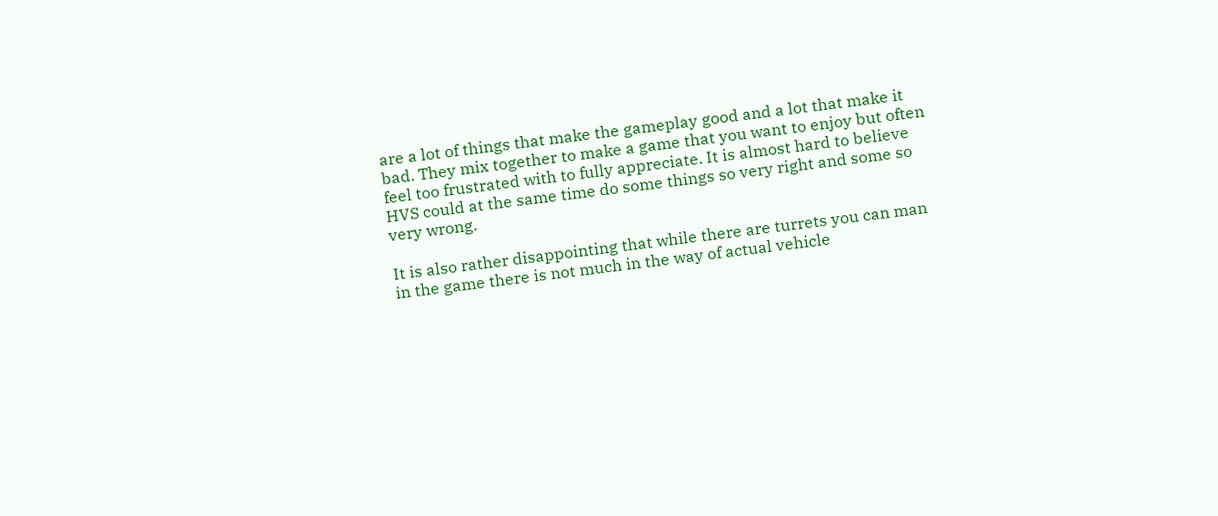are a lot of things that make the gameplay good and a lot that make it bad. They mix together to make a game that you want to enjoy but often feel too frustrated with to fully appreciate. It is almost hard to believe HVS could at the same time do some things so very right and some so very wrong.

It is also rather disappointing that while there are turrets you can man in the game there is not much in the way of actual vehicle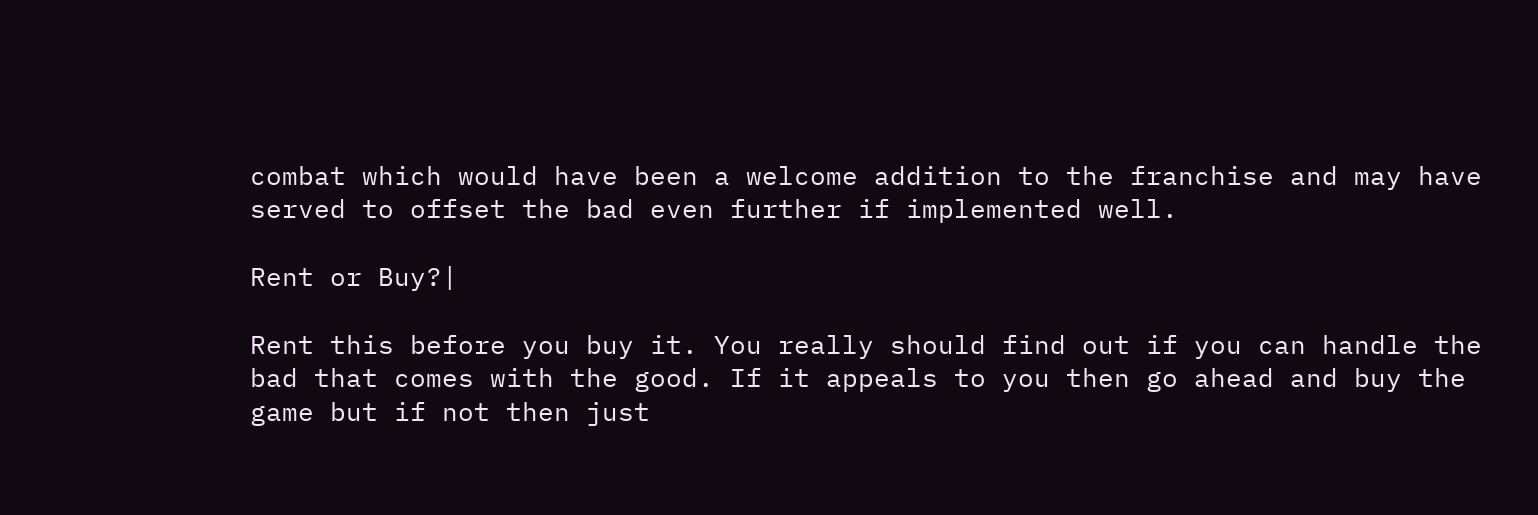combat which would have been a welcome addition to the franchise and may have served to offset the bad even further if implemented well.

Rent or Buy?|

Rent this before you buy it. You really should find out if you can handle the bad that comes with the good. If it appeals to you then go ahead and buy the game but if not then just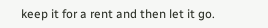keep it for a rent and then let it go.